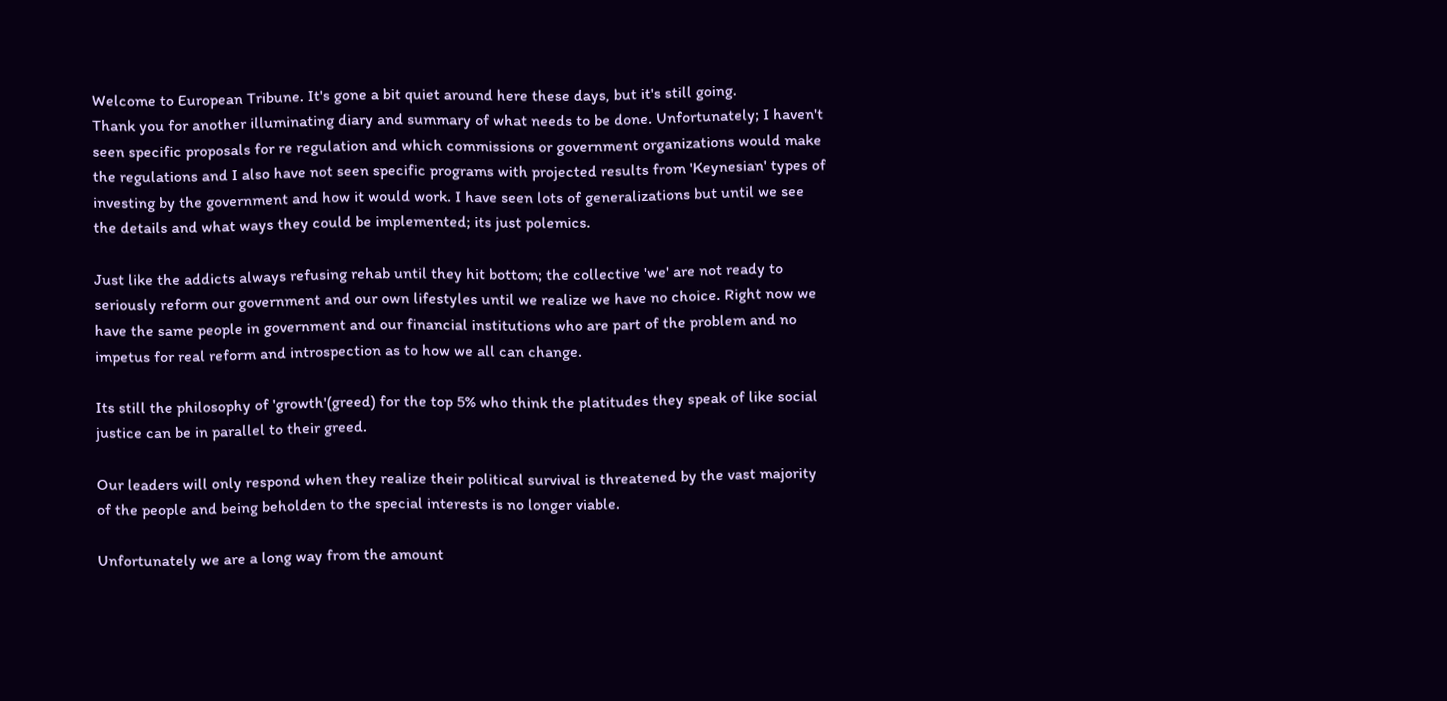Welcome to European Tribune. It's gone a bit quiet around here these days, but it's still going.
Thank you for another illuminating diary and summary of what needs to be done. Unfortunately; I haven't seen specific proposals for re regulation and which commissions or government organizations would make the regulations and I also have not seen specific programs with projected results from 'Keynesian' types of investing by the government and how it would work. I have seen lots of generalizations but until we see the details and what ways they could be implemented; its just polemics.

Just like the addicts always refusing rehab until they hit bottom; the collective 'we' are not ready to seriously reform our government and our own lifestyles until we realize we have no choice. Right now we have the same people in government and our financial institutions who are part of the problem and no impetus for real reform and introspection as to how we all can change.

Its still the philosophy of 'growth'(greed) for the top 5% who think the platitudes they speak of like social justice can be in parallel to their greed.

Our leaders will only respond when they realize their political survival is threatened by the vast majority of the people and being beholden to the special interests is no longer viable.

Unfortunately we are a long way from the amount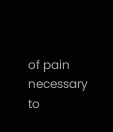of pain necessary to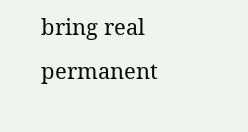bring real permanent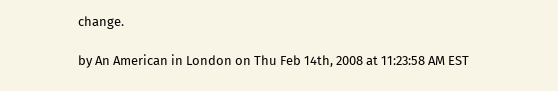change.

by An American in London on Thu Feb 14th, 2008 at 11:23:58 AM EST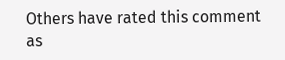Others have rated this comment as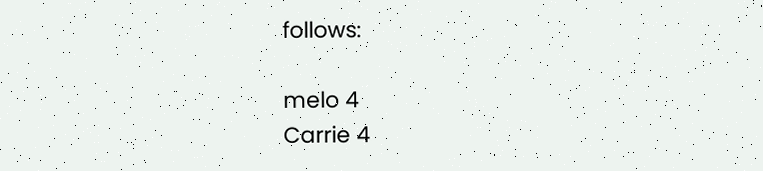follows:

melo 4
Carrie 4